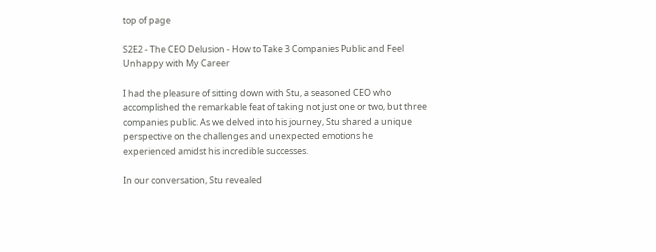top of page

S2E2 - The CEO Delusion - How to Take 3 Companies Public and Feel Unhappy with My Career

I had the pleasure of sitting down with Stu, a seasoned CEO who accomplished the remarkable feat of taking not just one or two, but three companies public. As we delved into his journey, Stu shared a unique perspective on the challenges and unexpected emotions he experienced amidst his incredible successes.

In our conversation, Stu revealed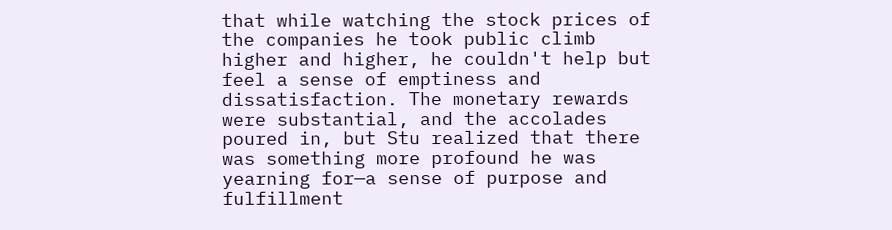that while watching the stock prices of the companies he took public climb higher and higher, he couldn't help but feel a sense of emptiness and dissatisfaction. The monetary rewards were substantial, and the accolades poured in, but Stu realized that there was something more profound he was yearning for—a sense of purpose and fulfillment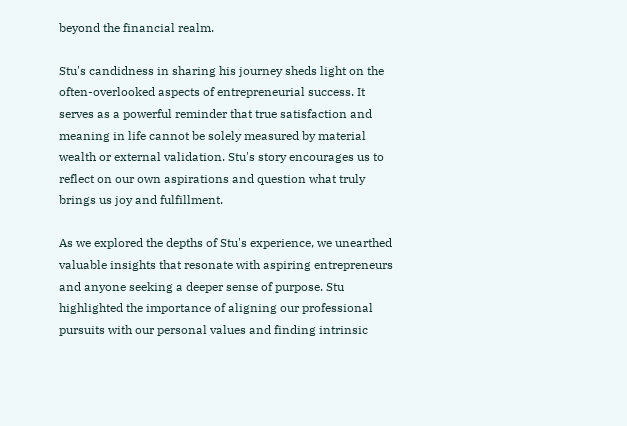beyond the financial realm.

Stu's candidness in sharing his journey sheds light on the often-overlooked aspects of entrepreneurial success. It serves as a powerful reminder that true satisfaction and meaning in life cannot be solely measured by material wealth or external validation. Stu's story encourages us to reflect on our own aspirations and question what truly brings us joy and fulfillment.

As we explored the depths of Stu's experience, we unearthed valuable insights that resonate with aspiring entrepreneurs and anyone seeking a deeper sense of purpose. Stu highlighted the importance of aligning our professional pursuits with our personal values and finding intrinsic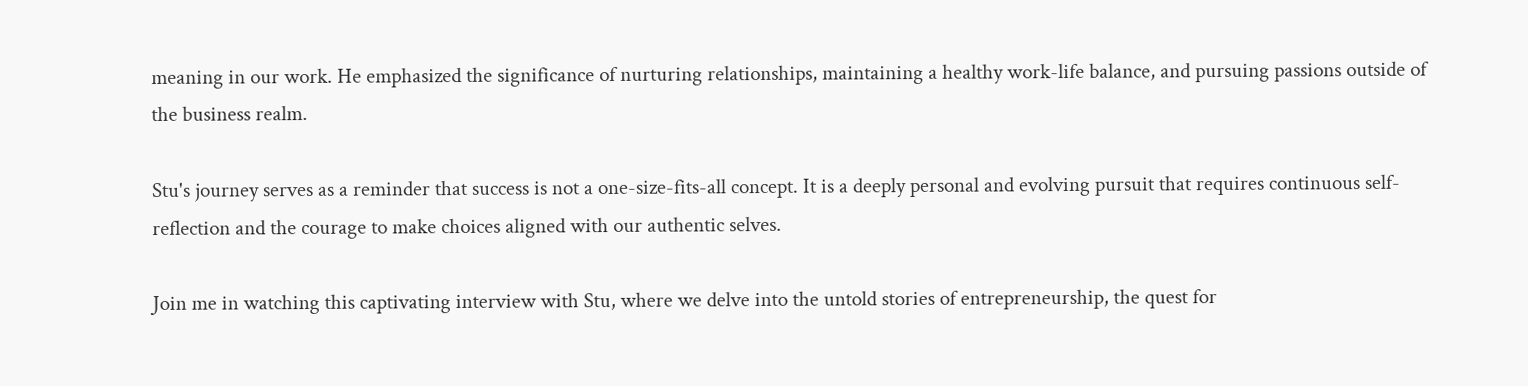meaning in our work. He emphasized the significance of nurturing relationships, maintaining a healthy work-life balance, and pursuing passions outside of the business realm.

Stu's journey serves as a reminder that success is not a one-size-fits-all concept. It is a deeply personal and evolving pursuit that requires continuous self-reflection and the courage to make choices aligned with our authentic selves.

Join me in watching this captivating interview with Stu, where we delve into the untold stories of entrepreneurship, the quest for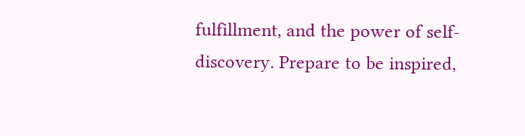fulfillment, and the power of self-discovery. Prepare to be inspired,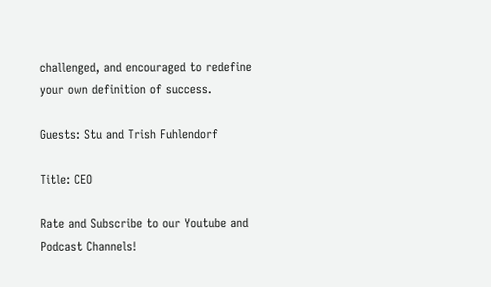challenged, and encouraged to redefine your own definition of success.

Guests: Stu and Trish Fuhlendorf

Title: CEO

Rate and Subscribe to our Youtube and Podcast Channels!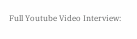Full Youtube Video Interview: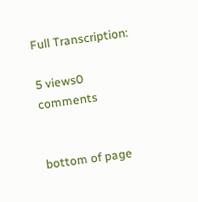Full Transcription:

5 views0 comments


bottom of page